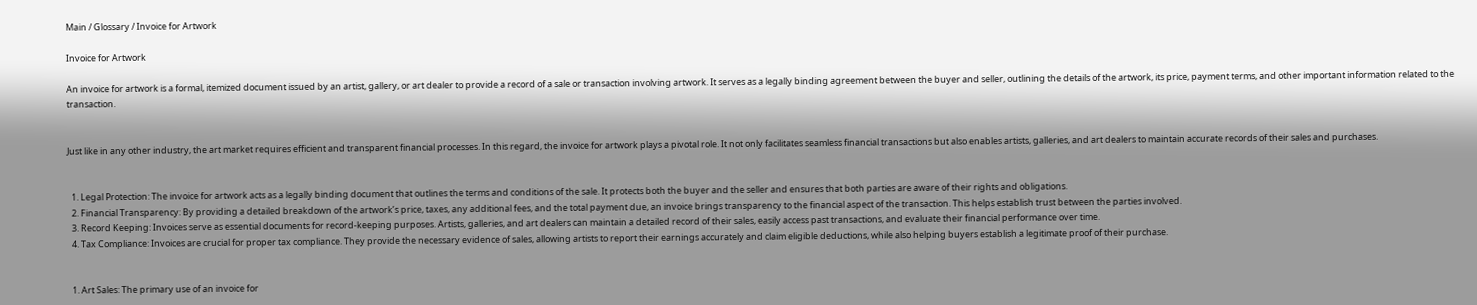Main / Glossary / Invoice for Artwork

Invoice for Artwork

An invoice for artwork is a formal, itemized document issued by an artist, gallery, or art dealer to provide a record of a sale or transaction involving artwork. It serves as a legally binding agreement between the buyer and seller, outlining the details of the artwork, its price, payment terms, and other important information related to the transaction.


Just like in any other industry, the art market requires efficient and transparent financial processes. In this regard, the invoice for artwork plays a pivotal role. It not only facilitates seamless financial transactions but also enables artists, galleries, and art dealers to maintain accurate records of their sales and purchases.


  1. Legal Protection: The invoice for artwork acts as a legally binding document that outlines the terms and conditions of the sale. It protects both the buyer and the seller and ensures that both parties are aware of their rights and obligations.
  2. Financial Transparency: By providing a detailed breakdown of the artwork’s price, taxes, any additional fees, and the total payment due, an invoice brings transparency to the financial aspect of the transaction. This helps establish trust between the parties involved.
  3. Record Keeping: Invoices serve as essential documents for record-keeping purposes. Artists, galleries, and art dealers can maintain a detailed record of their sales, easily access past transactions, and evaluate their financial performance over time.
  4. Tax Compliance: Invoices are crucial for proper tax compliance. They provide the necessary evidence of sales, allowing artists to report their earnings accurately and claim eligible deductions, while also helping buyers establish a legitimate proof of their purchase.


  1. Art Sales: The primary use of an invoice for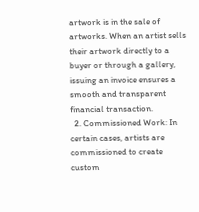artwork is in the sale of artworks. When an artist sells their artwork directly to a buyer or through a gallery, issuing an invoice ensures a smooth and transparent financial transaction.
  2. Commissioned Work: In certain cases, artists are commissioned to create custom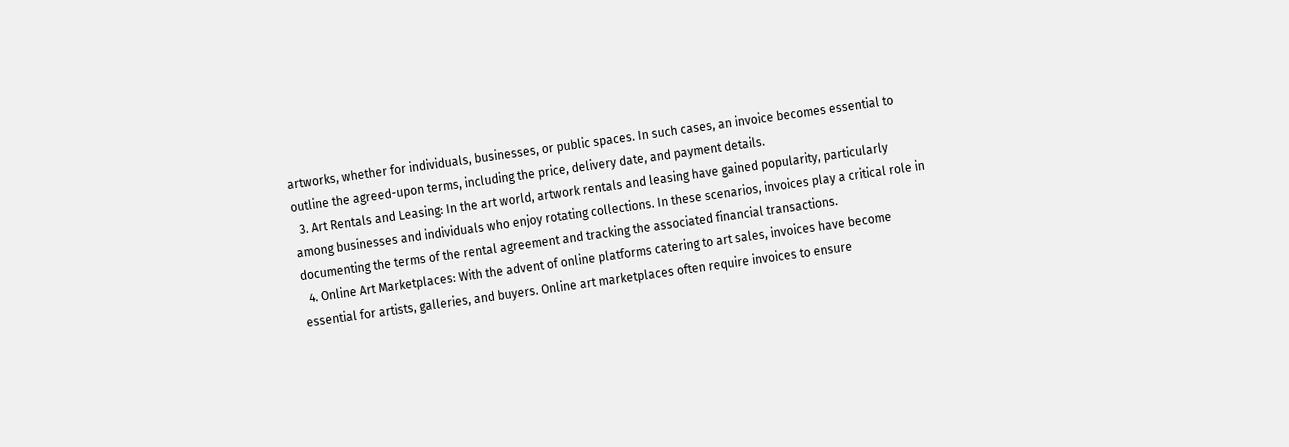artworks, whether for individuals, businesses, or public spaces. In such cases, an invoice becomes essential to outline the agreed-upon terms, including the price, delivery date, and payment details.
  3. Art Rentals and Leasing: In the art world, artwork rentals and leasing have gained popularity, particularly among businesses and individuals who enjoy rotating collections. In these scenarios, invoices play a critical role in documenting the terms of the rental agreement and tracking the associated financial transactions.
  4. Online Art Marketplaces: With the advent of online platforms catering to art sales, invoices have become essential for artists, galleries, and buyers. Online art marketplaces often require invoices to ensure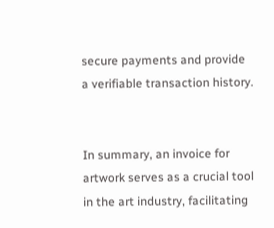secure payments and provide a verifiable transaction history.


In summary, an invoice for artwork serves as a crucial tool in the art industry, facilitating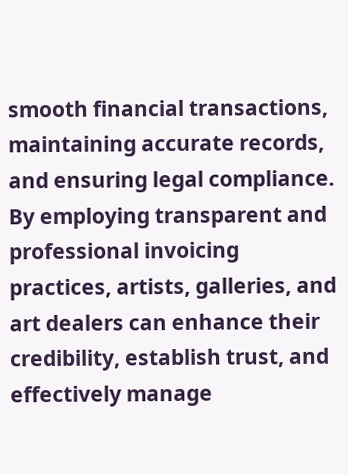smooth financial transactions, maintaining accurate records, and ensuring legal compliance. By employing transparent and professional invoicing practices, artists, galleries, and art dealers can enhance their credibility, establish trust, and effectively manage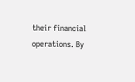their financial operations. By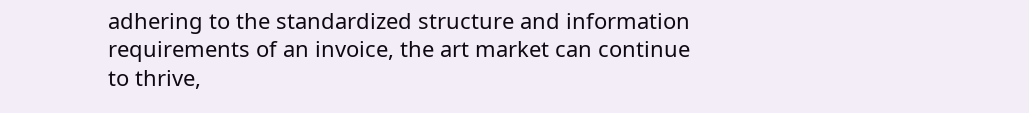adhering to the standardized structure and information requirements of an invoice, the art market can continue to thrive,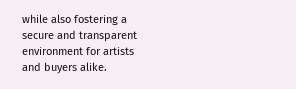while also fostering a secure and transparent environment for artists and buyers alike.